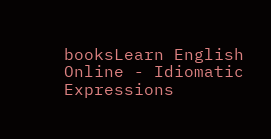booksLearn English Online - Idiomatic Expressions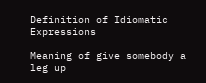Definition of Idiomatic Expressions

Meaning of give somebody a leg up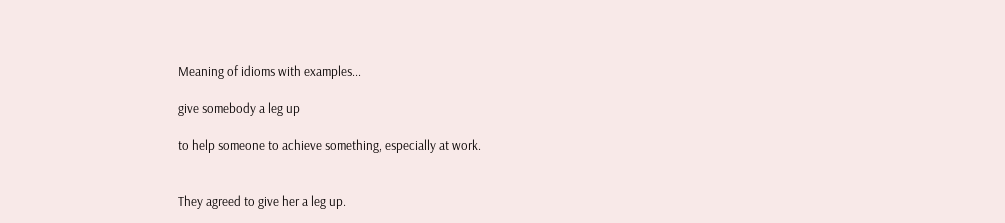Meaning of idioms with examples...

give somebody a leg up

to help someone to achieve something, especially at work.


They agreed to give her a leg up.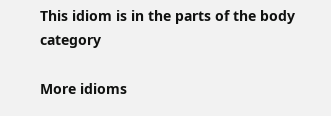This idiom is in the parts of the body category

More idioms